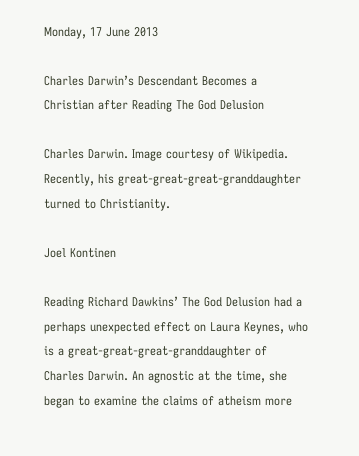Monday, 17 June 2013

Charles Darwin’s Descendant Becomes a Christian after Reading The God Delusion

Charles Darwin. Image courtesy of Wikipedia. Recently, his great-great-great-granddaughter turned to Christianity.

Joel Kontinen

Reading Richard Dawkins’ The God Delusion had a perhaps unexpected effect on Laura Keynes, who is a great-great-great-granddaughter of Charles Darwin. An agnostic at the time, she began to examine the claims of atheism more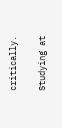critically.

Studying at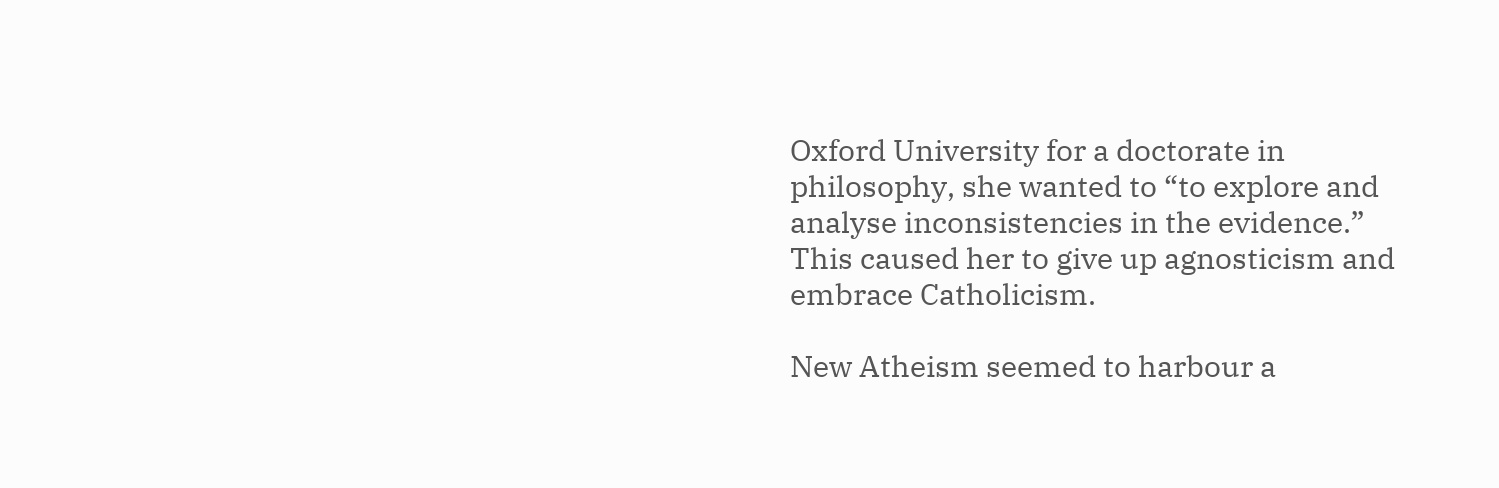Oxford University for a doctorate in philosophy, she wanted to “to explore and analyse inconsistencies in the evidence.” This caused her to give up agnosticism and embrace Catholicism.

New Atheism seemed to harbour a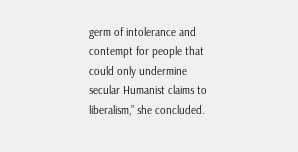germ of intolerance and contempt for people that could only undermine secular Humanist claims to liberalism,” she concluded.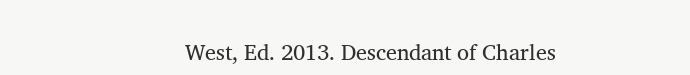West, Ed. 2013. Descendant of Charles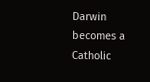Darwin becomes a Catholic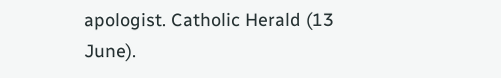apologist. Catholic Herald (13 June).